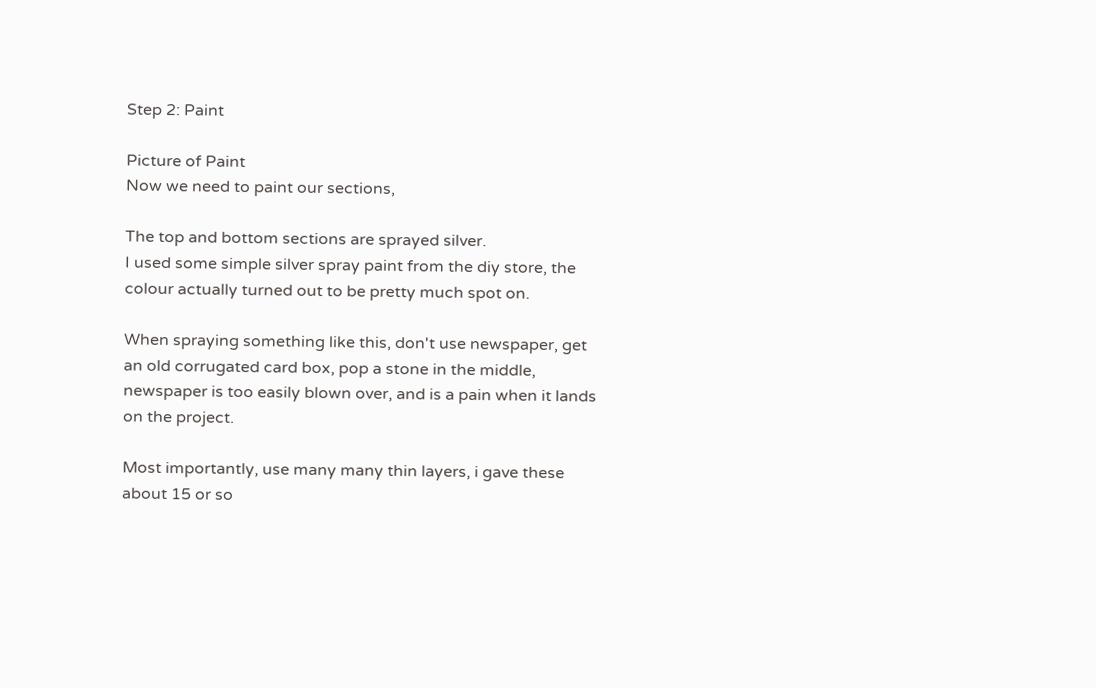Step 2: Paint

Picture of Paint
Now we need to paint our sections,

The top and bottom sections are sprayed silver.
I used some simple silver spray paint from the diy store, the colour actually turned out to be pretty much spot on.

When spraying something like this, don't use newspaper, get an old corrugated card box, pop a stone in the middle, newspaper is too easily blown over, and is a pain when it lands on the project.

Most importantly, use many many thin layers, i gave these about 15 or so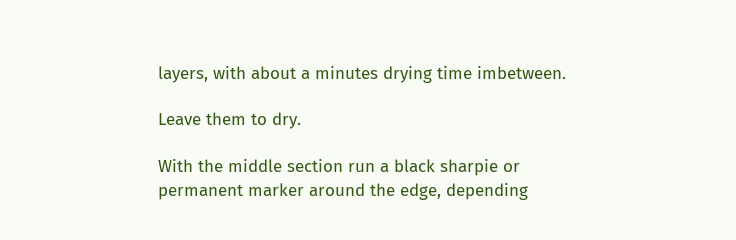layers, with about a minutes drying time imbetween.

Leave them to dry.

With the middle section run a black sharpie or permanent marker around the edge, depending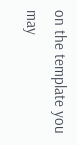on the template you may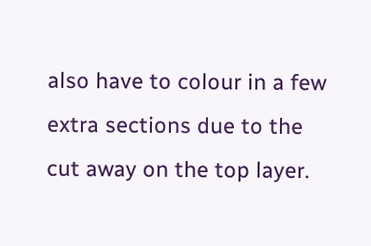also have to colour in a few extra sections due to the cut away on the top layer.